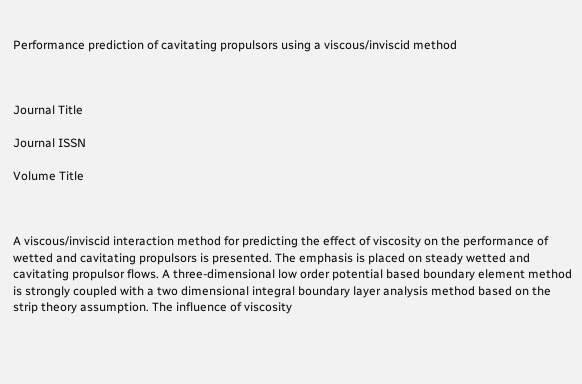Performance prediction of cavitating propulsors using a viscous/inviscid method



Journal Title

Journal ISSN

Volume Title



A viscous/inviscid interaction method for predicting the effect of viscosity on the performance of wetted and cavitating propulsors is presented. The emphasis is placed on steady wetted and cavitating propulsor flows. A three-dimensional low order potential based boundary element method is strongly coupled with a two dimensional integral boundary layer analysis method based on the strip theory assumption. The influence of viscosity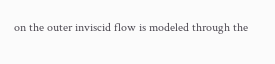on the outer inviscid flow is modeled through the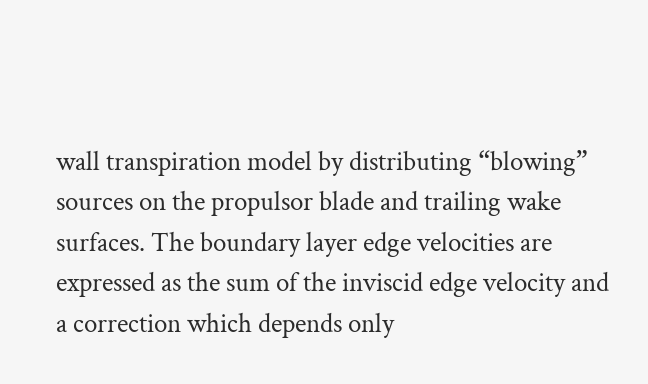wall transpiration model by distributing “blowing” sources on the propulsor blade and trailing wake surfaces. The boundary layer edge velocities are expressed as the sum of the inviscid edge velocity and a correction which depends only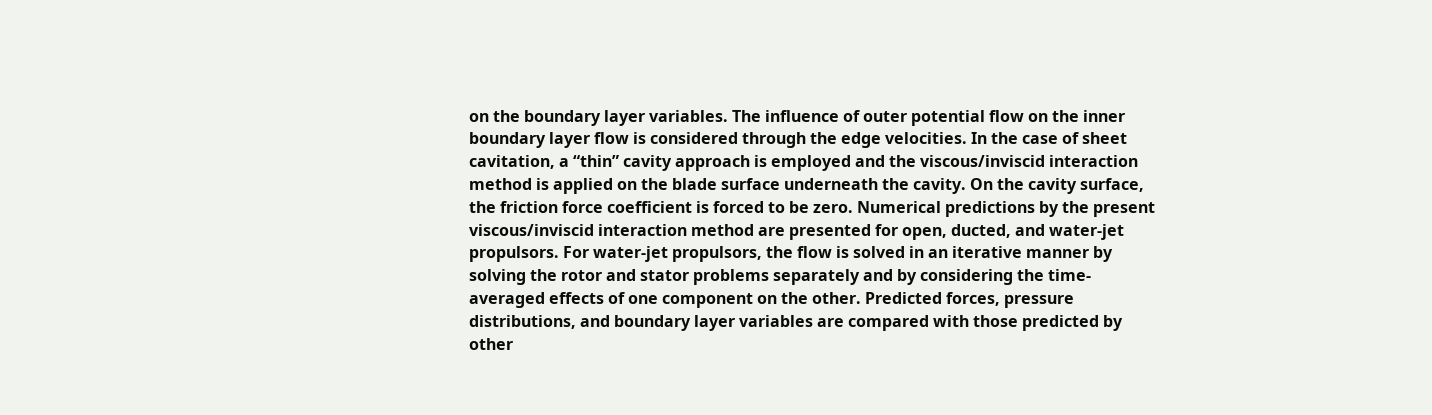on the boundary layer variables. The influence of outer potential flow on the inner boundary layer flow is considered through the edge velocities. In the case of sheet cavitation, a “thin” cavity approach is employed and the viscous/inviscid interaction method is applied on the blade surface underneath the cavity. On the cavity surface, the friction force coefficient is forced to be zero. Numerical predictions by the present viscous/inviscid interaction method are presented for open, ducted, and water-jet propulsors. For water-jet propulsors, the flow is solved in an iterative manner by solving the rotor and stator problems separately and by considering the time-averaged effects of one component on the other. Predicted forces, pressure distributions, and boundary layer variables are compared with those predicted by other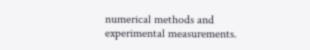numerical methods and experimental measurements.